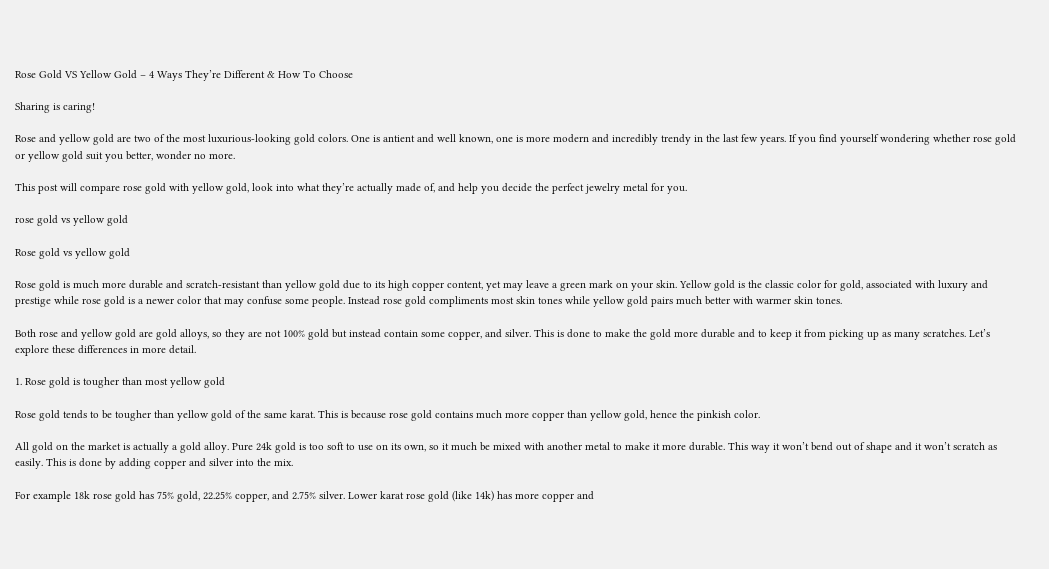Rose Gold VS Yellow Gold – 4 Ways They’re Different & How To Choose

Sharing is caring!

Rose and yellow gold are two of the most luxurious-looking gold colors. One is antient and well known, one is more modern and incredibly trendy in the last few years. If you find yourself wondering whether rose gold or yellow gold suit you better, wonder no more.

This post will compare rose gold with yellow gold, look into what they’re actually made of, and help you decide the perfect jewelry metal for you.

rose gold vs yellow gold

Rose gold vs yellow gold

Rose gold is much more durable and scratch-resistant than yellow gold due to its high copper content, yet may leave a green mark on your skin. Yellow gold is the classic color for gold, associated with luxury and prestige while rose gold is a newer color that may confuse some people. Instead rose gold compliments most skin tones while yellow gold pairs much better with warmer skin tones.

Both rose and yellow gold are gold alloys, so they are not 100% gold but instead contain some copper, and silver. This is done to make the gold more durable and to keep it from picking up as many scratches. Let’s explore these differences in more detail.

1. Rose gold is tougher than most yellow gold

Rose gold tends to be tougher than yellow gold of the same karat. This is because rose gold contains much more copper than yellow gold, hence the pinkish color.

All gold on the market is actually a gold alloy. Pure 24k gold is too soft to use on its own, so it much be mixed with another metal to make it more durable. This way it won’t bend out of shape and it won’t scratch as easily. This is done by adding copper and silver into the mix.

For example 18k rose gold has 75% gold, 22.25% copper, and 2.75% silver. Lower karat rose gold (like 14k) has more copper and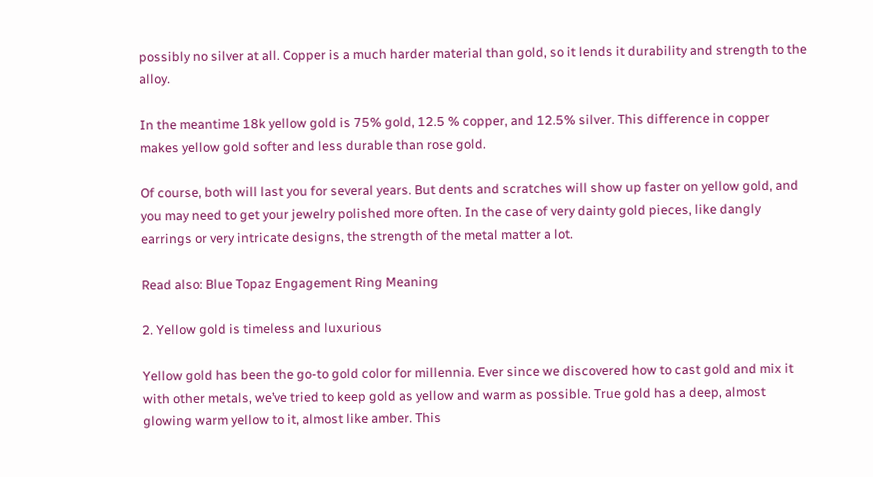possibly no silver at all. Copper is a much harder material than gold, so it lends it durability and strength to the alloy.

In the meantime 18k yellow gold is 75% gold, 12.5 % copper, and 12.5% silver. This difference in copper makes yellow gold softer and less durable than rose gold.

Of course, both will last you for several years. But dents and scratches will show up faster on yellow gold, and you may need to get your jewelry polished more often. In the case of very dainty gold pieces, like dangly earrings or very intricate designs, the strength of the metal matter a lot.

Read also: Blue Topaz Engagement Ring Meaning

2. Yellow gold is timeless and luxurious

Yellow gold has been the go-to gold color for millennia. Ever since we discovered how to cast gold and mix it with other metals, we’ve tried to keep gold as yellow and warm as possible. True gold has a deep, almost glowing warm yellow to it, almost like amber. This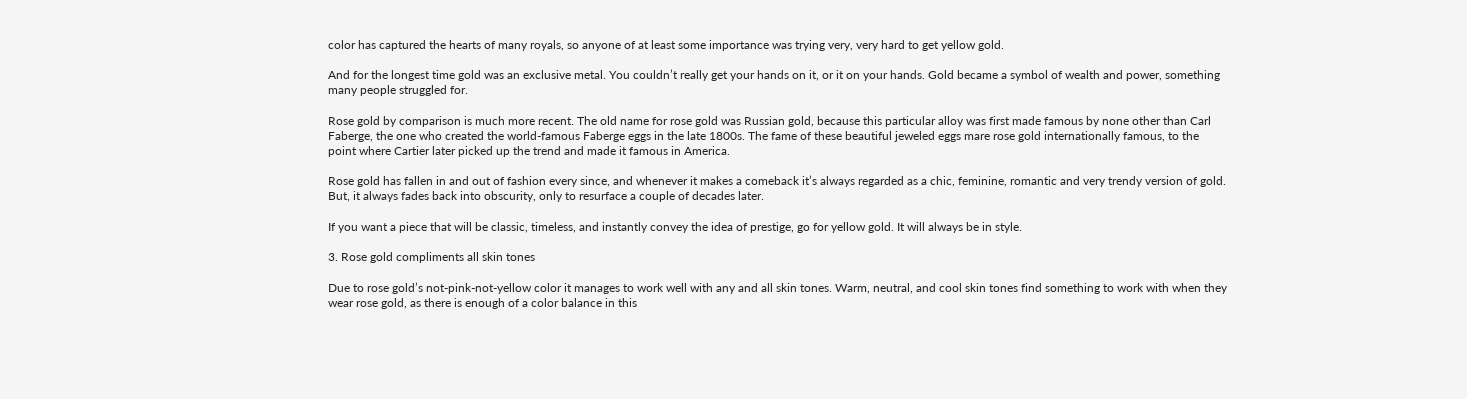color has captured the hearts of many royals, so anyone of at least some importance was trying very, very hard to get yellow gold.

And for the longest time gold was an exclusive metal. You couldn’t really get your hands on it, or it on your hands. Gold became a symbol of wealth and power, something many people struggled for.

Rose gold by comparison is much more recent. The old name for rose gold was Russian gold, because this particular alloy was first made famous by none other than Carl Faberge, the one who created the world-famous Faberge eggs in the late 1800s. The fame of these beautiful jeweled eggs mare rose gold internationally famous, to the point where Cartier later picked up the trend and made it famous in America.

Rose gold has fallen in and out of fashion every since, and whenever it makes a comeback it’s always regarded as a chic, feminine, romantic and very trendy version of gold. But, it always fades back into obscurity, only to resurface a couple of decades later.

If you want a piece that will be classic, timeless, and instantly convey the idea of prestige, go for yellow gold. It will always be in style.

3. Rose gold compliments all skin tones

Due to rose gold’s not-pink-not-yellow color it manages to work well with any and all skin tones. Warm, neutral, and cool skin tones find something to work with when they wear rose gold, as there is enough of a color balance in this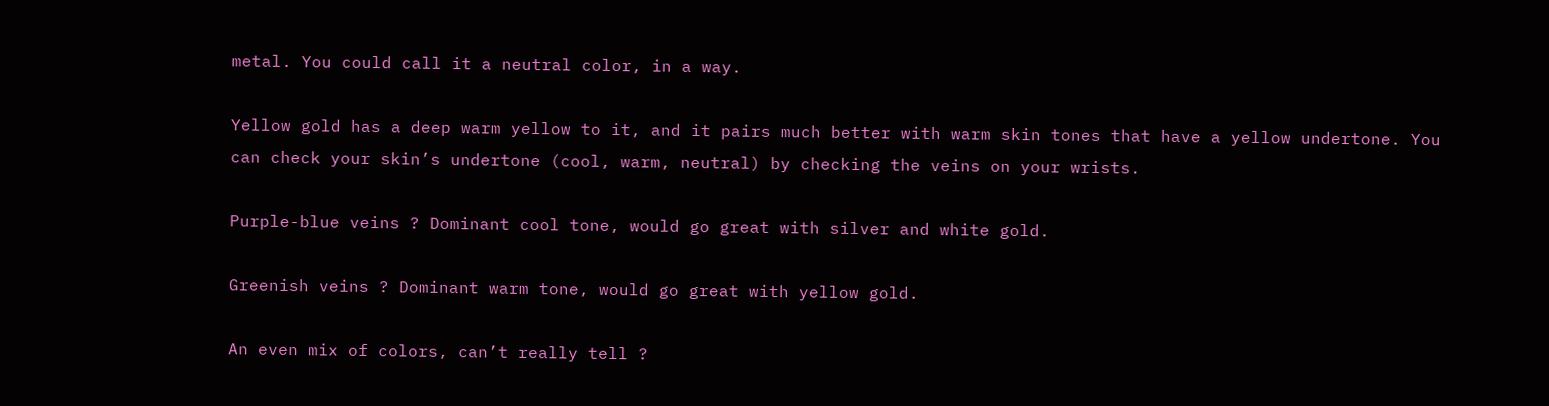metal. You could call it a neutral color, in a way.

Yellow gold has a deep warm yellow to it, and it pairs much better with warm skin tones that have a yellow undertone. You can check your skin’s undertone (cool, warm, neutral) by checking the veins on your wrists.

Purple-blue veins ? Dominant cool tone, would go great with silver and white gold.

Greenish veins ? Dominant warm tone, would go great with yellow gold.

An even mix of colors, can’t really tell ?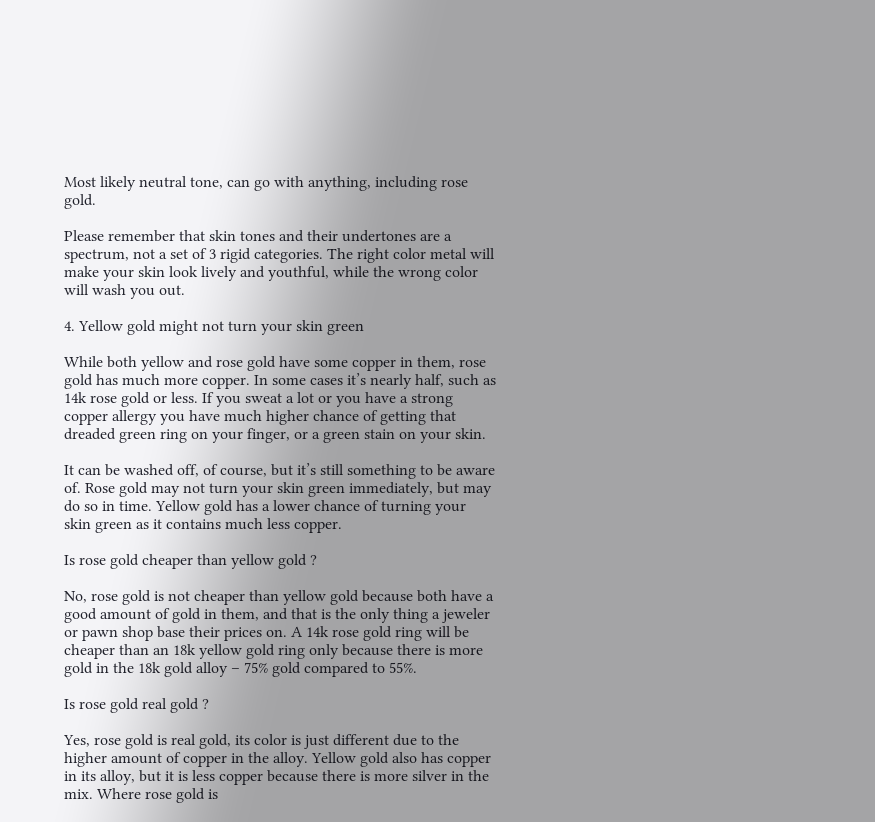Most likely neutral tone, can go with anything, including rose gold.

Please remember that skin tones and their undertones are a spectrum, not a set of 3 rigid categories. The right color metal will make your skin look lively and youthful, while the wrong color will wash you out.

4. Yellow gold might not turn your skin green

While both yellow and rose gold have some copper in them, rose gold has much more copper. In some cases it’s nearly half, such as 14k rose gold or less. If you sweat a lot or you have a strong copper allergy you have much higher chance of getting that dreaded green ring on your finger, or a green stain on your skin.

It can be washed off, of course, but it’s still something to be aware of. Rose gold may not turn your skin green immediately, but may do so in time. Yellow gold has a lower chance of turning your skin green as it contains much less copper.

Is rose gold cheaper than yellow gold ?

No, rose gold is not cheaper than yellow gold because both have a good amount of gold in them, and that is the only thing a jeweler or pawn shop base their prices on. A 14k rose gold ring will be cheaper than an 18k yellow gold ring only because there is more gold in the 18k gold alloy – 75% gold compared to 55%.

Is rose gold real gold ?

Yes, rose gold is real gold, its color is just different due to the higher amount of copper in the alloy. Yellow gold also has copper in its alloy, but it is less copper because there is more silver in the mix. Where rose gold is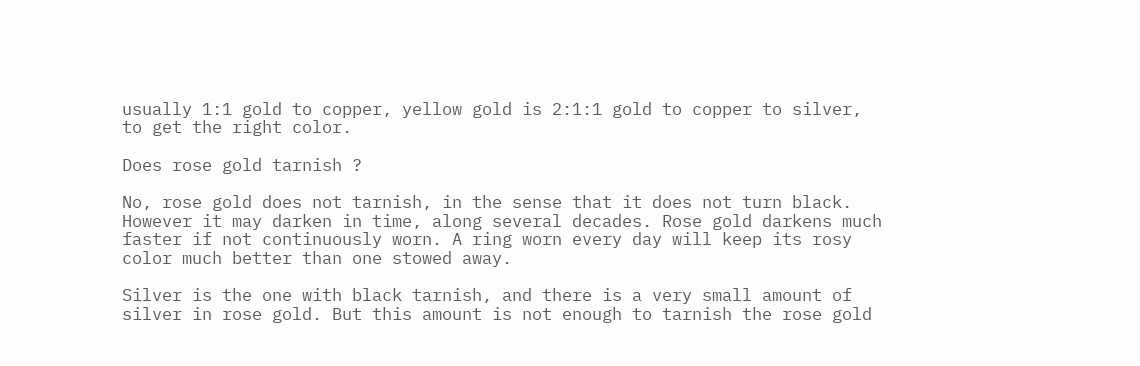usually 1:1 gold to copper, yellow gold is 2:1:1 gold to copper to silver, to get the right color.

Does rose gold tarnish ?

No, rose gold does not tarnish, in the sense that it does not turn black. However it may darken in time, along several decades. Rose gold darkens much faster if not continuously worn. A ring worn every day will keep its rosy color much better than one stowed away.

Silver is the one with black tarnish, and there is a very small amount of silver in rose gold. But this amount is not enough to tarnish the rose gold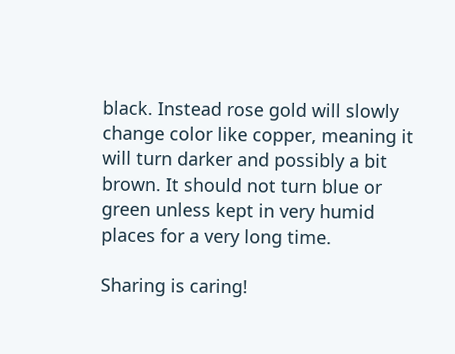black. Instead rose gold will slowly change color like copper, meaning it will turn darker and possibly a bit brown. It should not turn blue or green unless kept in very humid places for a very long time.

Sharing is caring!